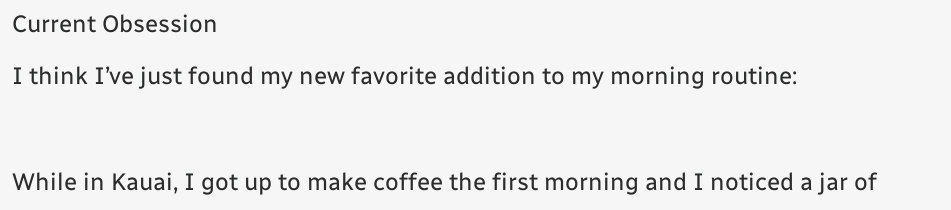Current Obsession

I think I’ve just found my new favorite addition to my morning routine:



While in Kauai, I got up to make coffee the first morning and I noticed a jar of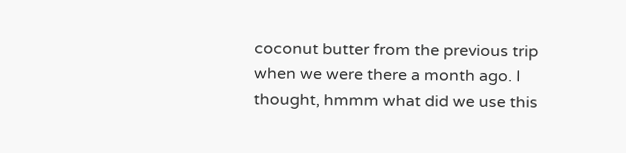coconut butter from the previous trip when we were there a month ago. I thought, hmmm what did we use this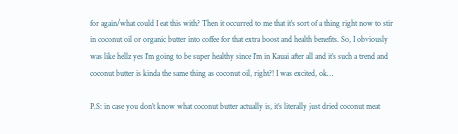for again/what could I eat this with? Then it occurred to me that it’s sort of a thing right now to stir in coconut oil or organic butter into coffee for that extra boost and health benefits. So, I obviously was like hellz yes I’m going to be super healthy since I’m in Kauai after all and it’s such a trend and coconut butter is kinda the same thing as coconut oil, right?! I was excited, ok…

P.S: in case you don’t know what coconut butter actually is, it’s literally just dried coconut meat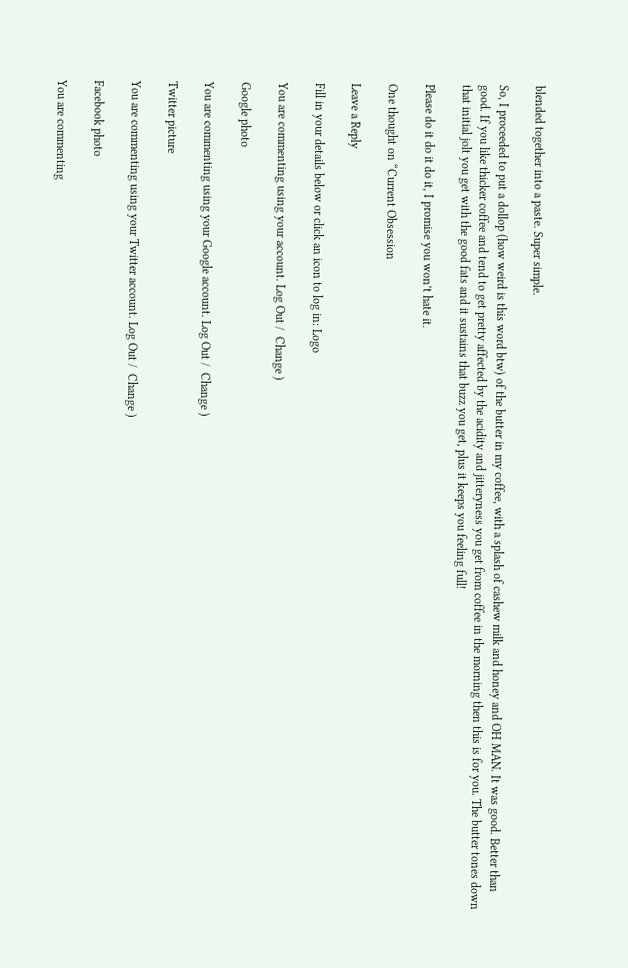blended together into a paste. Super simple.

So, I proceeded to put a dollop (how weird is this word btw) of the butter in my coffee, with a splash of cashew milk and honey and OH MAN. It was good. Better than good. If you like thicker coffee and tend to get pretty affected by the acidity and jitteryness you get from coffee in the morning then this is for you. The butter tones down that initial jolt you get with the good fats and it sustains that buzz you get, plus it keeps you feeling full!

Please do it do it do it, I promise you won’t hate it.

One thought on “Current Obsession

Leave a Reply

Fill in your details below or click an icon to log in: Logo

You are commenting using your account. Log Out /  Change )

Google photo

You are commenting using your Google account. Log Out /  Change )

Twitter picture

You are commenting using your Twitter account. Log Out /  Change )

Facebook photo

You are commenting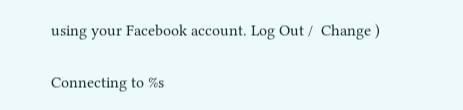using your Facebook account. Log Out /  Change )

Connecting to %s